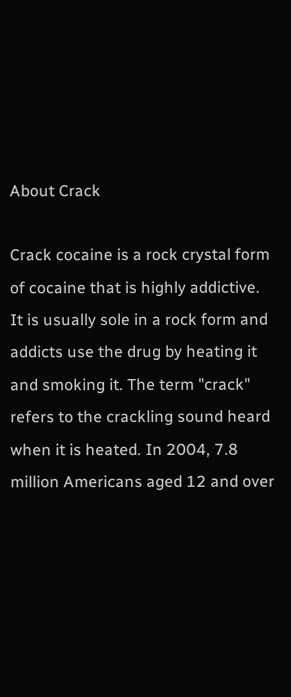About Crack

Crack cocaine is a rock crystal form of cocaine that is highly addictive. It is usually sole in a rock form and addicts use the drug by heating it and smoking it. The term "crack" refers to the crackling sound heard when it is heated. In 2004, 7.8 million Americans aged 12 and over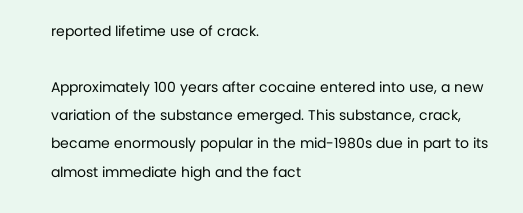reported lifetime use of crack.

Approximately 100 years after cocaine entered into use, a new variation of the substance emerged. This substance, crack, became enormously popular in the mid-1980s due in part to its almost immediate high and the fact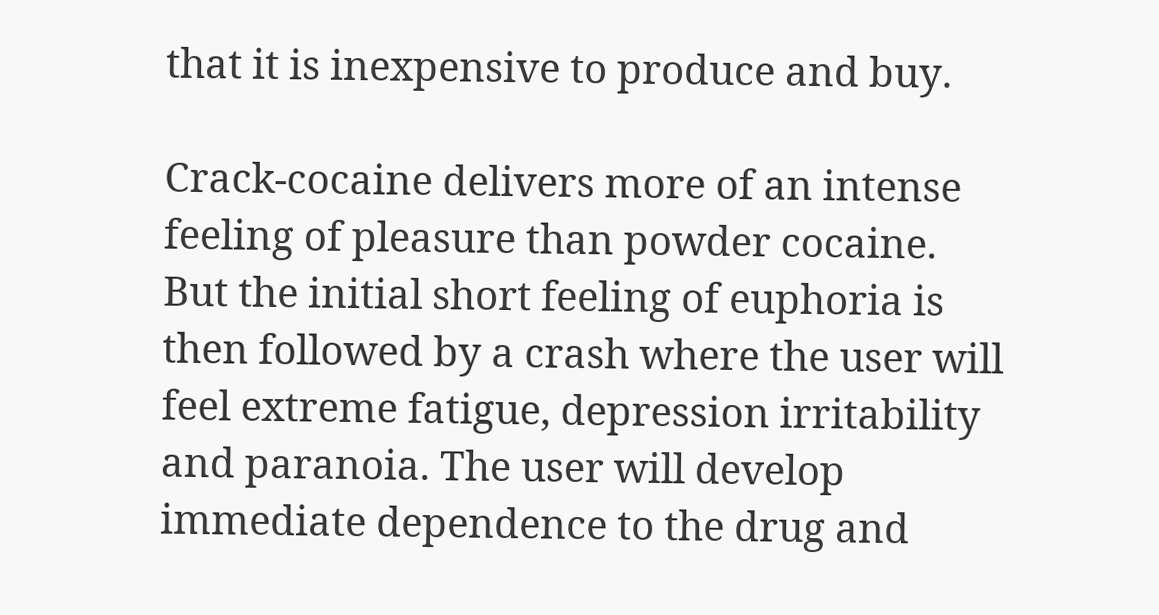that it is inexpensive to produce and buy.

Crack-cocaine delivers more of an intense feeling of pleasure than powder cocaine. But the initial short feeling of euphoria is then followed by a crash where the user will feel extreme fatigue, depression irritability and paranoia. The user will develop immediate dependence to the drug and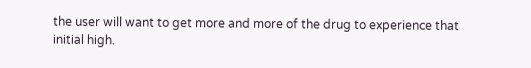the user will want to get more and more of the drug to experience that initial high.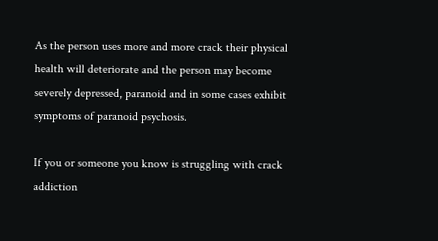As the person uses more and more crack their physical health will deteriorate and the person may become severely depressed, paranoid and in some cases exhibit symptoms of paranoid psychosis.

If you or someone you know is struggling with crack addiction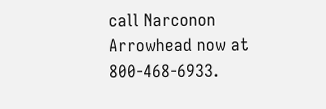call Narconon Arrowhead now at 800-468-6933.